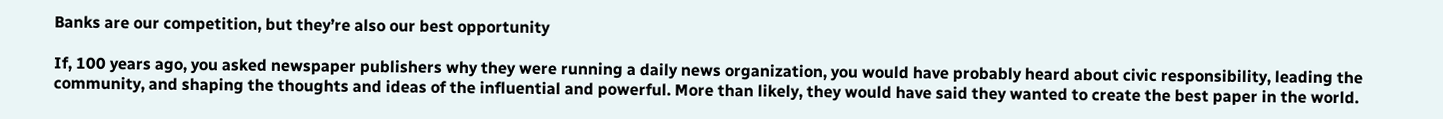Banks are our competition, but they’re also our best opportunity

If, 100 years ago, you asked newspaper publishers why they were running a daily news organization, you would have probably heard about civic responsibility, leading the community, and shaping the thoughts and ideas of the influential and powerful. More than likely, they would have said they wanted to create the best paper in the world.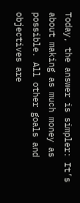Today, the answer is simpler: It’s about making as much money as possible. All other goals and objectives are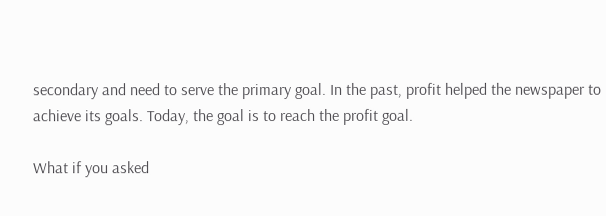secondary and need to serve the primary goal. In the past, profit helped the newspaper to achieve its goals. Today, the goal is to reach the profit goal.

What if you asked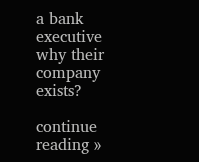a bank executive why their company exists?

continue reading »